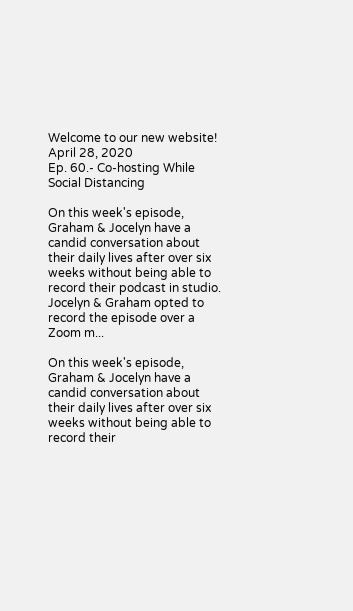Welcome to our new website!
April 28, 2020
Ep. 60.- Co-hosting While Social Distancing

On this week's episode, Graham & Jocelyn have a candid conversation about their daily lives after over six weeks without being able to record their podcast in studio. Jocelyn & Graham opted to record the episode over a Zoom m...

On this week's episode, Graham & Jocelyn have a candid conversation about their daily lives after over six weeks without being able to record their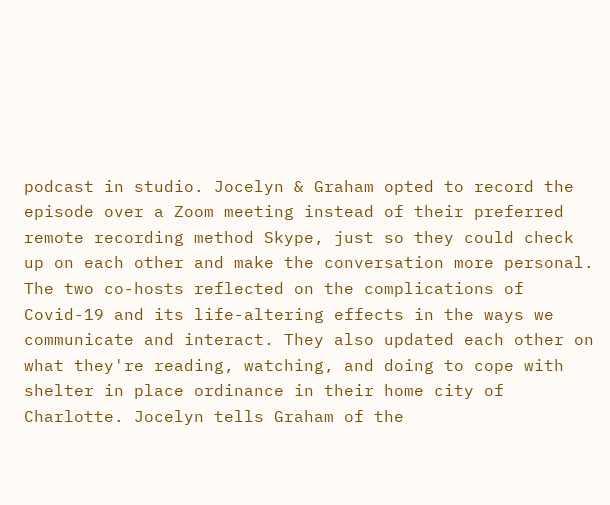podcast in studio. Jocelyn & Graham opted to record the episode over a Zoom meeting instead of their preferred remote recording method Skype, just so they could check up on each other and make the conversation more personal. The two co-hosts reflected on the complications of Covid-19 and its life-altering effects in the ways we communicate and interact. They also updated each other on what they're reading, watching, and doing to cope with shelter in place ordinance in their home city of Charlotte. Jocelyn tells Graham of the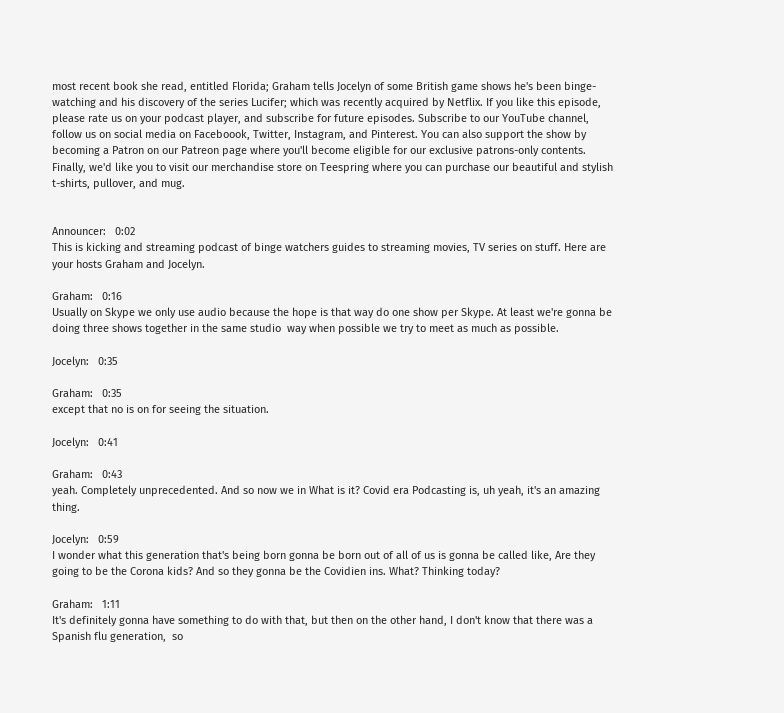most recent book she read, entitled Florida; Graham tells Jocelyn of some British game shows he's been binge-watching and his discovery of the series Lucifer; which was recently acquired by Netflix. If you like this episode, please rate us on your podcast player, and subscribe for future episodes. Subscribe to our YouTube channel, follow us on social media on Faceboook, Twitter, Instagram, and Pinterest. You can also support the show by becoming a Patron on our Patreon page where you'll become eligible for our exclusive patrons-only contents. Finally, we'd like you to visit our merchandise store on Teespring where you can purchase our beautiful and stylish t-shirts, pullover, and mug.


Announcer:   0:02
This is kicking and streaming podcast of binge watchers guides to streaming movies, TV series on stuff. Here are your hosts Graham and Jocelyn.

Graham:   0:16
Usually on Skype we only use audio because the hope is that way do one show per Skype. At least we're gonna be doing three shows together in the same studio  way when possible we try to meet as much as possible.

Jocelyn:   0:35

Graham:   0:35
except that no is on for seeing the situation.

Jocelyn:   0:41

Graham:   0:43
yeah. Completely unprecedented. And so now we in What is it? Covid era Podcasting is, uh yeah, it's an amazing thing.

Jocelyn:   0:59
I wonder what this generation that's being born gonna be born out of all of us is gonna be called like, Are they going to be the Corona kids? And so they gonna be the Covidien ins. What? Thinking today?

Graham:   1:11
It's definitely gonna have something to do with that, but then on the other hand, I don't know that there was a Spanish flu generation,  so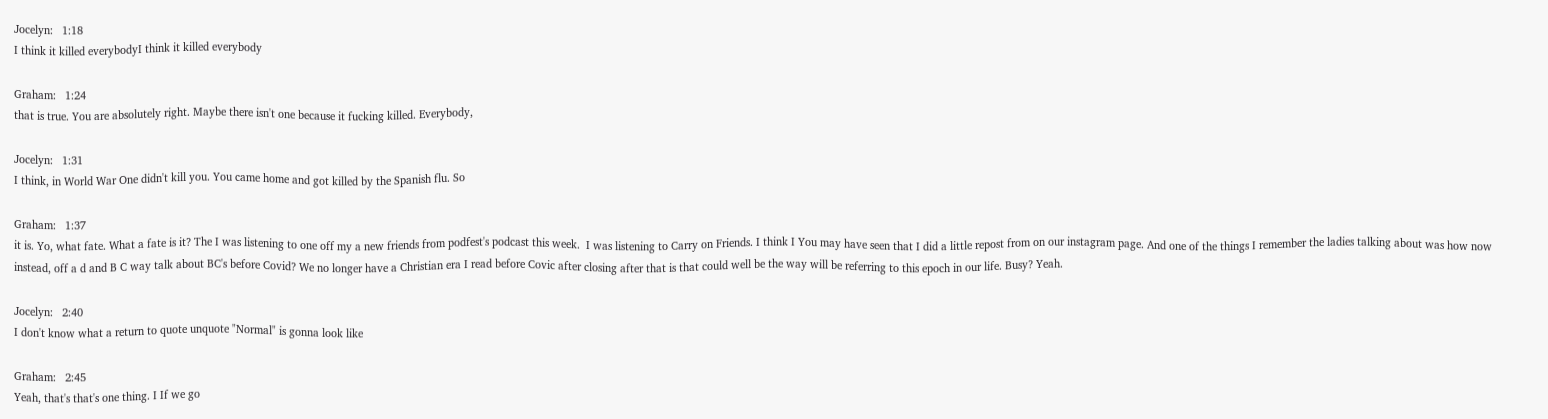Jocelyn:   1:18
I think it killed everybodyI think it killed everybody

Graham:   1:24
that is true. You are absolutely right. Maybe there isn't one because it fucking killed. Everybody,

Jocelyn:   1:31
I think, in World War One didn't kill you. You came home and got killed by the Spanish flu. So

Graham:   1:37
it is. Yo, what fate. What a fate is it? The I was listening to one off my a new friends from podfest's podcast this week.  I was listening to Carry on Friends. I think I You may have seen that I did a little repost from on our instagram page. And one of the things I remember the ladies talking about was how now instead, off a d and B C way talk about BC's before Covid? We no longer have a Christian era I read before Covic after closing after that is that could well be the way will be referring to this epoch in our life. Busy? Yeah.

Jocelyn:   2:40
I don't know what a return to quote unquote "Normal" is gonna look like

Graham:   2:45
Yeah, that's that's one thing. I If we go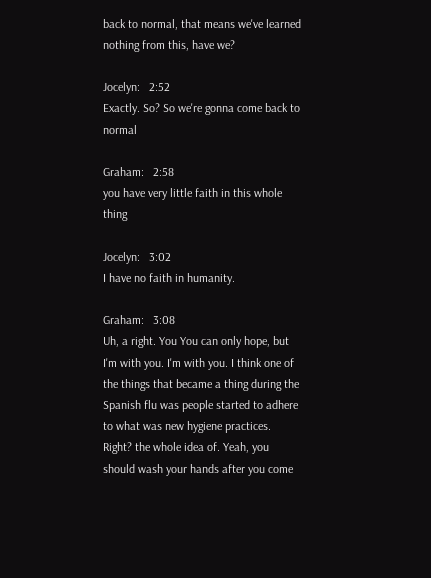back to normal, that means we've learned nothing from this, have we?

Jocelyn:   2:52
Exactly. So? So we're gonna come back to normal

Graham:   2:58
you have very little faith in this whole thing

Jocelyn:   3:02
I have no faith in humanity.

Graham:   3:08
Uh, a right. You You can only hope, but I'm with you. I'm with you. I think one of the things that became a thing during the Spanish flu was people started to adhere to what was new hygiene practices. Right? the whole idea of. Yeah, you should wash your hands after you come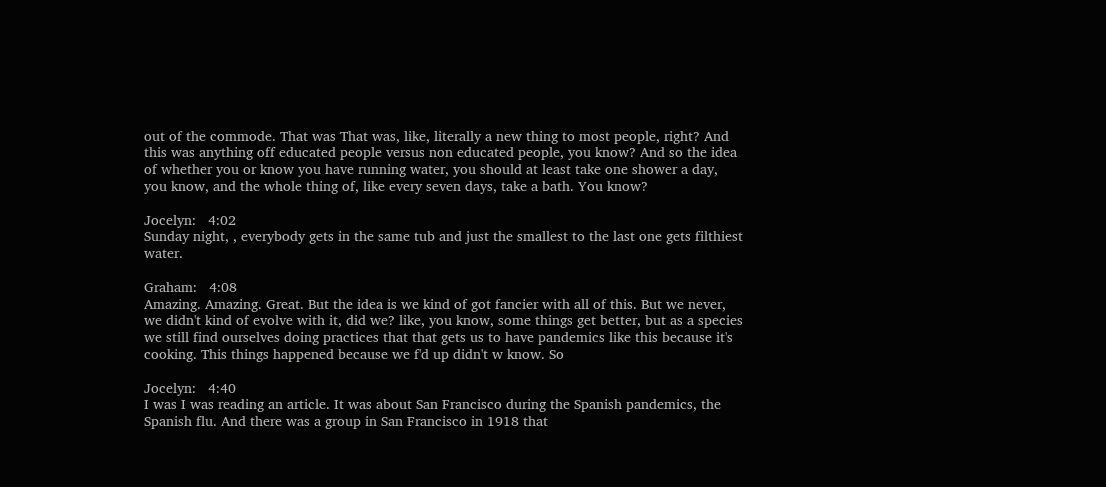out of the commode. That was That was, like, literally a new thing to most people, right? And this was anything off educated people versus non educated people, you know? And so the idea of whether you or know you have running water, you should at least take one shower a day, you know, and the whole thing of, like every seven days, take a bath. You know?

Jocelyn:   4:02
Sunday night, , everybody gets in the same tub and just the smallest to the last one gets filthiest water.

Graham:   4:08
Amazing. Amazing. Great. But the idea is we kind of got fancier with all of this. But we never, we didn't kind of evolve with it, did we? like, you know, some things get better, but as a species we still find ourselves doing practices that that gets us to have pandemics like this because it's cooking. This things happened because we f'd up didn't w know. So

Jocelyn:   4:40
I was I was reading an article. It was about San Francisco during the Spanish pandemics, the Spanish flu. And there was a group in San Francisco in 1918 that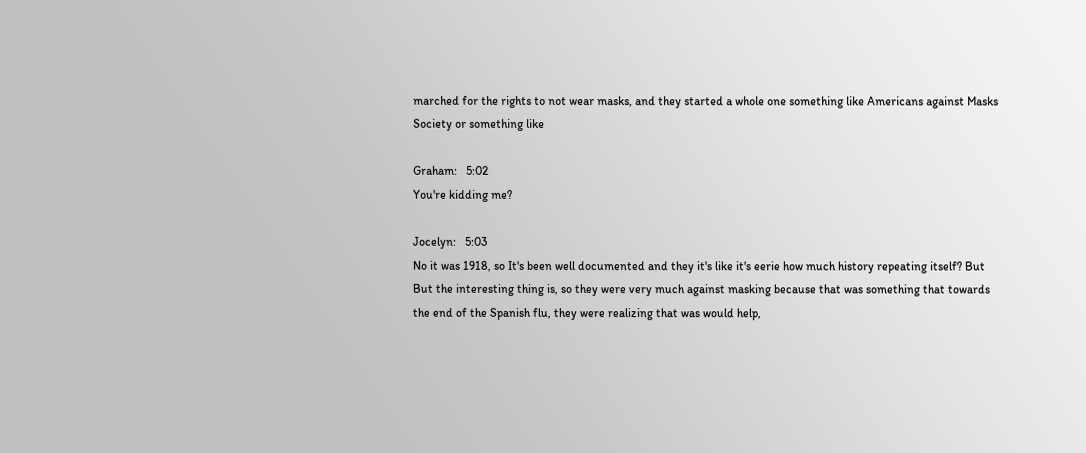marched for the rights to not wear masks, and they started a whole one something like Americans against Masks Society or something like

Graham:   5:02
You're kidding me?

Jocelyn:   5:03
No it was 1918, so It's been well documented and they it's like it's eerie how much history repeating itself? But But the interesting thing is, so they were very much against masking because that was something that towards the end of the Spanish flu, they were realizing that was would help,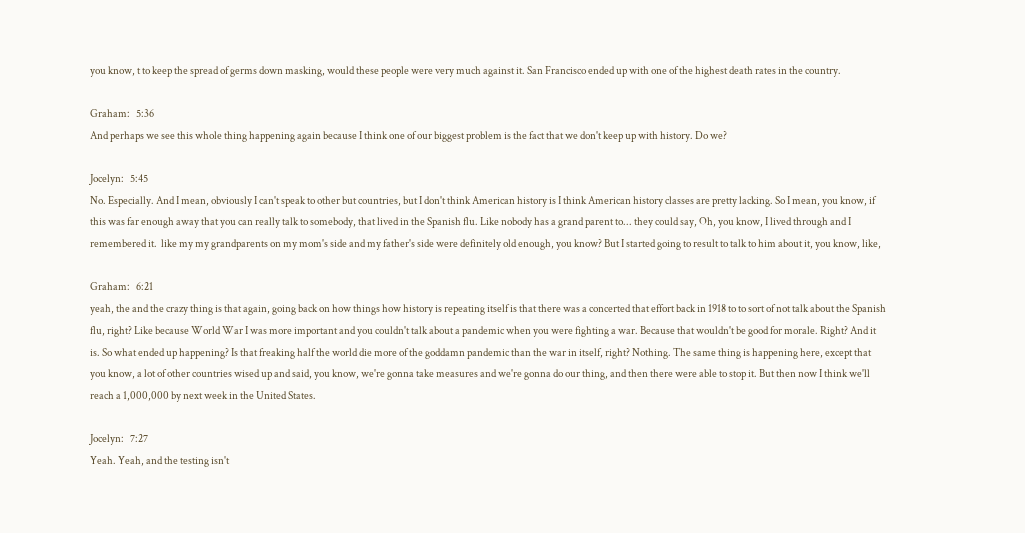you know, t to keep the spread of germs down masking, would these people were very much against it. San Francisco ended up with one of the highest death rates in the country.

Graham:   5:36
And perhaps we see this whole thing happening again because I think one of our biggest problem is the fact that we don't keep up with history. Do we?

Jocelyn:   5:45
No. Especially. And I mean, obviously I can't speak to other but countries, but I don't think American history is I think American history classes are pretty lacking. So I mean, you know, if this was far enough away that you can really talk to somebody, that lived in the Spanish flu. Like nobody has a grand parent to... they could say, Oh, you know, I lived through and I remembered it.  like my my grandparents on my mom's side and my father's side were definitely old enough, you know? But I started going to result to talk to him about it, you know, like,

Graham:   6:21
yeah, the and the crazy thing is that again, going back on how things how history is repeating itself is that there was a concerted that effort back in 1918 to to sort of not talk about the Spanish flu, right? Like because World War I was more important and you couldn't talk about a pandemic when you were fighting a war. Because that wouldn't be good for morale. Right? And it is. So what ended up happening? Is that freaking half the world die more of the goddamn pandemic than the war in itself, right? Nothing. The same thing is happening here, except that you know, a lot of other countries wised up and said, you know, we're gonna take measures and we're gonna do our thing, and then there were able to stop it. But then now I think we'll reach a 1,000,000 by next week in the United States.

Jocelyn:   7:27
Yeah. Yeah, and the testing isn't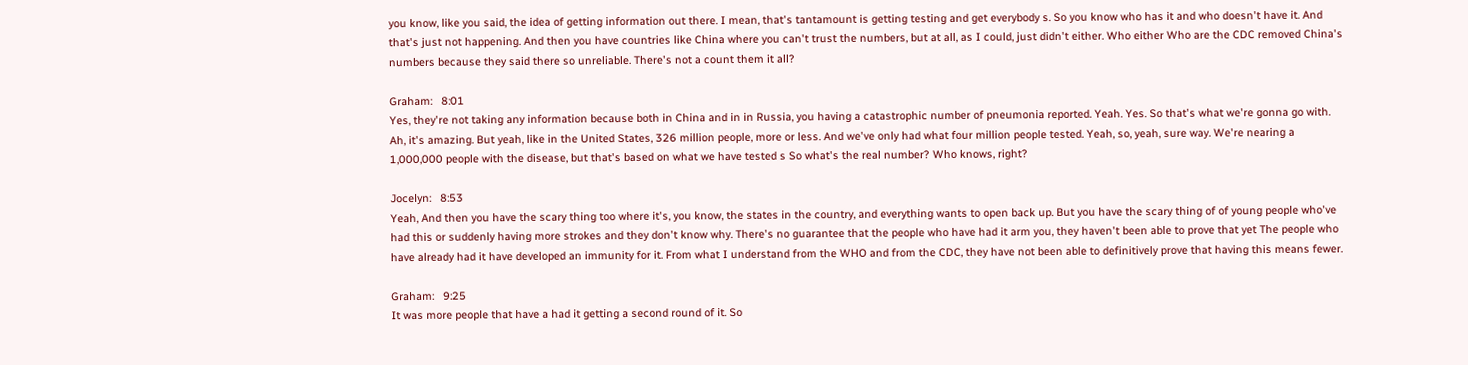you know, like you said, the idea of getting information out there. I mean, that's tantamount is getting testing and get everybody s. So you know who has it and who doesn't have it. And that's just not happening. And then you have countries like China where you can't trust the numbers, but at all, as I could, just didn't either. Who either Who are the CDC removed China's numbers because they said there so unreliable. There's not a count them it all?

Graham:   8:01
Yes, they're not taking any information because both in China and in in Russia, you having a catastrophic number of pneumonia reported. Yeah. Yes. So that's what we're gonna go with. Ah, it's amazing. But yeah, like in the United States, 326 million people, more or less. And we've only had what four million people tested. Yeah, so, yeah, sure way. We're nearing a 1,000,000 people with the disease, but that's based on what we have tested s So what's the real number? Who knows, right?

Jocelyn:   8:53
Yeah, And then you have the scary thing too where it's, you know, the states in the country, and everything wants to open back up. But you have the scary thing of of young people who've had this or suddenly having more strokes and they don't know why. There's no guarantee that the people who have had it arm you, they haven't been able to prove that yet The people who have already had it have developed an immunity for it. From what I understand from the WHO and from the CDC, they have not been able to definitively prove that having this means fewer.

Graham:   9:25
It was more people that have a had it getting a second round of it. So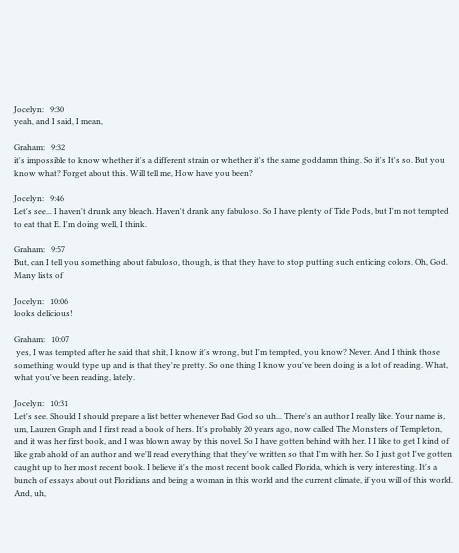Jocelyn:   9:30
yeah, and I said, I mean,

Graham:   9:32
it's impossible to know whether it's a different strain or whether it's the same goddamn thing. So it's It's so. But you know what? Forget about this. Will tell me, How have you been?

Jocelyn:   9:46
Let's see... I haven't drunk any bleach. Haven't drank any fabuloso. So I have plenty of Tide Pods, but I'm not tempted to eat that E. I'm doing well, I think.

Graham:   9:57
But, can I tell you something about fabuloso, though, is that they have to stop putting such enticing colors. Oh, God. Many lists of

Jocelyn:   10:06
looks delicious!

Graham:   10:07
 yes, I was tempted after he said that shit, I know it's wrong, but I'm tempted, you know? Never. And I think those something would type up and is that they're pretty. So one thing I know you've been doing is a lot of reading. What, what you've been reading, lately.

Jocelyn:   10:31
Let's see. Should I should prepare a list better whenever Bad God so uh... There's an author I really like. Your name is, um, Lauren Graph and I first read a book of hers. It's probably 20 years ago, now called The Monsters of Templeton, and it was her first book, and I was blown away by this novel. So I have gotten behind with her. I I like to get I kind of like grab ahold of an author and we'll read everything that they've written so that I'm with her. So I just got I've gotten caught up to her most recent book. I believe it's the most recent book called Florida, which is very interesting. It's a bunch of essays about out Floridians and being a woman in this world and the current climate, if you will of this world. And, uh,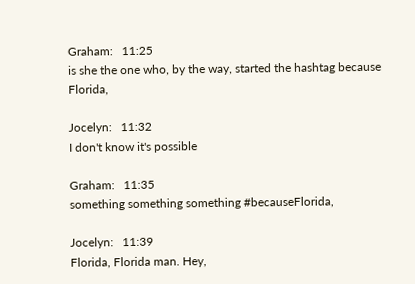Graham:   11:25
is she the one who, by the way, started the hashtag because Florida,

Jocelyn:   11:32
I don't know it's possible

Graham:   11:35
something something something #becauseFlorida,

Jocelyn:   11:39
Florida, Florida man. Hey,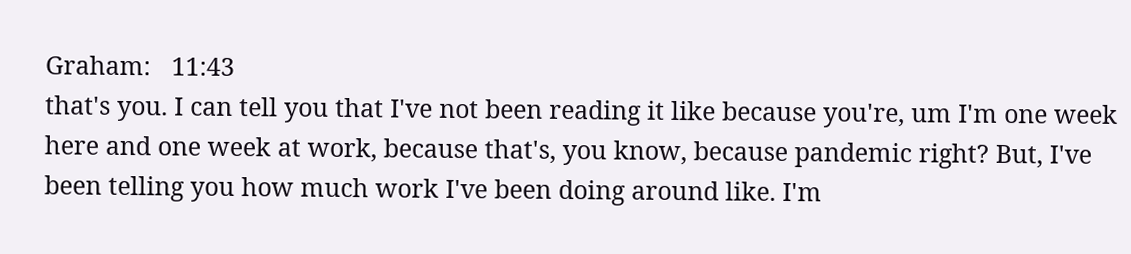Graham:   11:43
that's you. I can tell you that I've not been reading it like because you're, um I'm one week here and one week at work, because that's, you know, because pandemic right? But, I've been telling you how much work I've been doing around like. I'm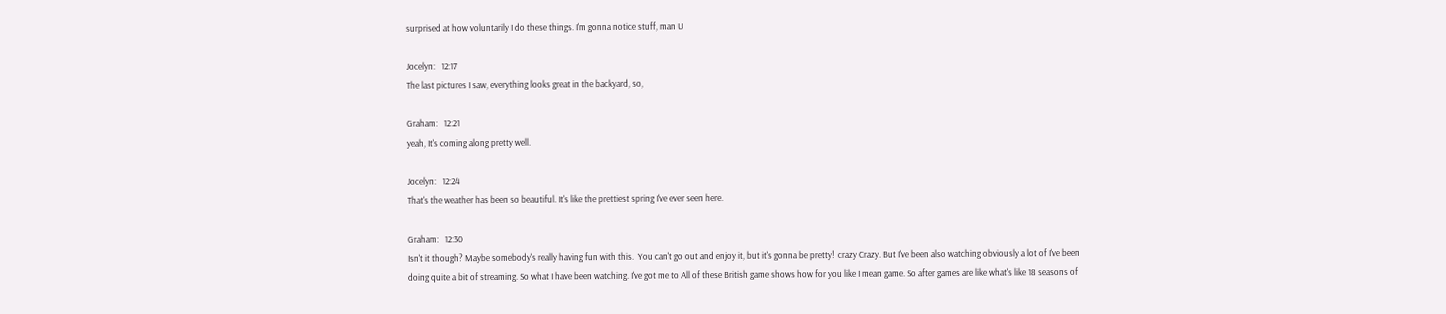surprised at how voluntarily I do these things. I'm gonna notice stuff, man U

Jocelyn:   12:17
The last pictures I saw, everything looks great in the backyard, so,

Graham:   12:21
yeah, It's coming along pretty well.

Jocelyn:   12:24
That's the weather has been so beautiful. It's like the prettiest spring I've ever seen here.

Graham:   12:30
Isn't it though? Maybe somebody's really having fun with this.  You can't go out and enjoy it, but it's gonna be pretty!  crazy Crazy. But I've been also watching obviously a lot of I've been doing quite a bit of streaming. So what I have been watching. I've got me to All of these British game shows how for you like I mean game. So after games are like what's like 18 seasons of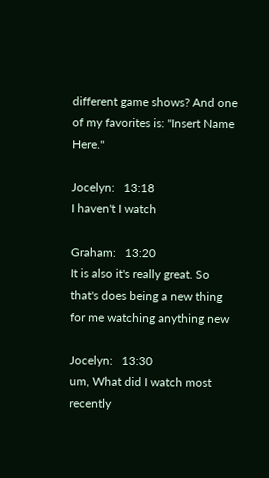different game shows? And one of my favorites is: "Insert Name Here."

Jocelyn:   13:18
I haven't I watch

Graham:   13:20
It is also it's really great. So that's does being a new thing for me watching anything new

Jocelyn:   13:30
um, What did I watch most recently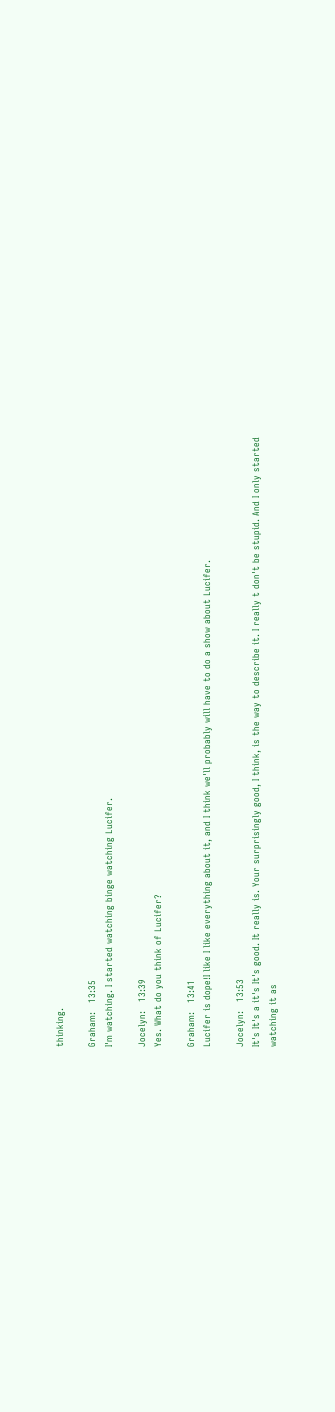thinking.

Graham:   13:35
I'm watching. I started watching binge watching Lucifer.

Jocelyn:   13:39
Yes. What do you think of Lucifer?

Graham:   13:41
Lucifer is dope!I like I like everything about it, and I think we'll probably will have to do a show about Lucifer.

Jocelyn:   13:53
It's It's a it's It's good. It really is. Your surprisingly good, I think, is the way to describe it. I really t don't be stupid. And I only started watching it as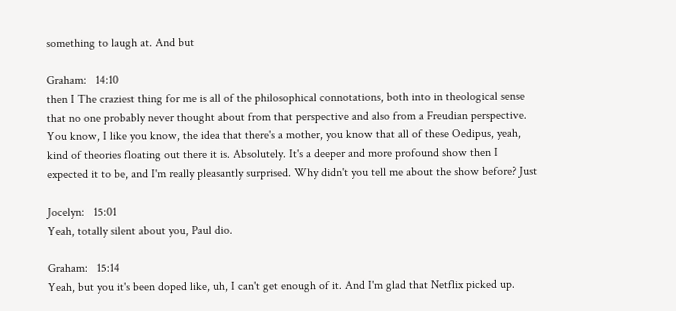something to laugh at. And but

Graham:   14:10
then I The craziest thing for me is all of the philosophical connotations, both into in theological sense that no one probably never thought about from that perspective and also from a Freudian perspective. You know, I like you know, the idea that there's a mother, you know that all of these Oedipus, yeah, kind of theories floating out there it is. Absolutely. It's a deeper and more profound show then I expected it to be, and I'm really pleasantly surprised. Why didn't you tell me about the show before? Just

Jocelyn:   15:01
Yeah, totally silent about you, Paul dio.

Graham:   15:14
Yeah, but you it's been doped like, uh, I can't get enough of it. And I'm glad that Netflix picked up.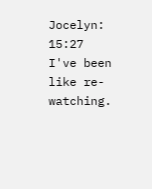Jocelyn:   15:27
I've been like re-watching.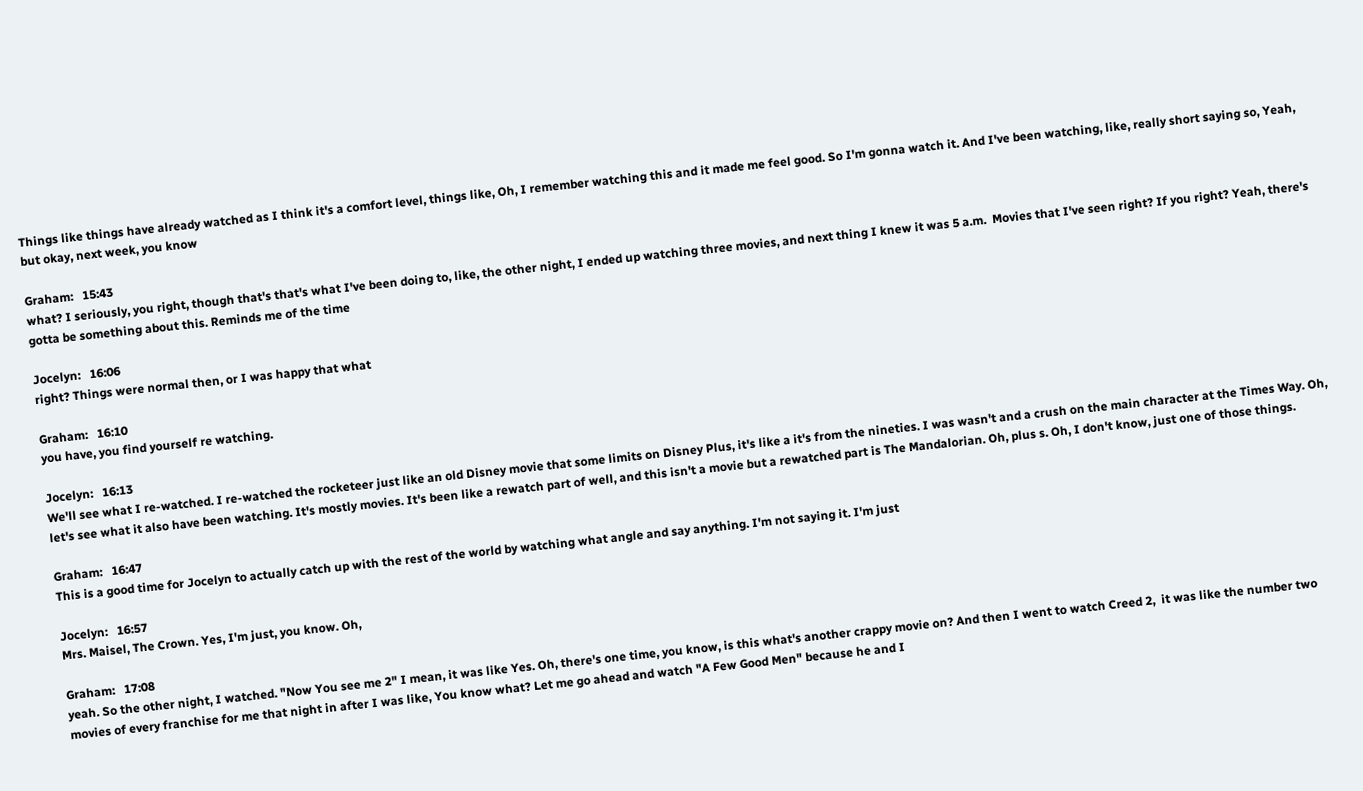Things like things have already watched as I think it's a comfort level, things like, Oh, I remember watching this and it made me feel good. So I'm gonna watch it. And I've been watching, like, really short saying so, Yeah, but okay, next week, you know

Graham:   15:43
what? I seriously, you right, though that's that's what I've been doing to, like, the other night, I ended up watching three movies, and next thing I knew it was 5 a.m.  Movies that I've seen right? If you right? Yeah, there's gotta be something about this. Reminds me of the time

Jocelyn:   16:06
right? Things were normal then, or I was happy that what

Graham:   16:10
you have, you find yourself re watching.

Jocelyn:   16:13
We'll see what I re-watched. I re-watched the rocketeer just like an old Disney movie that some limits on Disney Plus, it's like a it's from the nineties. I was wasn't and a crush on the main character at the Times Way. Oh, let's see what it also have been watching. It's mostly movies. It's been like a rewatch part of well, and this isn't a movie but a rewatched part is The Mandalorian. Oh, plus s. Oh, I don't know, just one of those things.

Graham:   16:47
This is a good time for Jocelyn to actually catch up with the rest of the world by watching what angle and say anything. I'm not saying it. I'm just

Jocelyn:   16:57
Mrs. Maisel, The Crown. Yes, I'm just, you know. Oh,

Graham:   17:08
yeah. So the other night, I watched. "Now You see me 2" I mean, it was like Yes. Oh, there's one time, you know, is this what's another crappy movie on? And then I went to watch Creed 2,  it was like the number two movies of every franchise for me that night in after I was like, You know what? Let me go ahead and watch "A Few Good Men" because he and I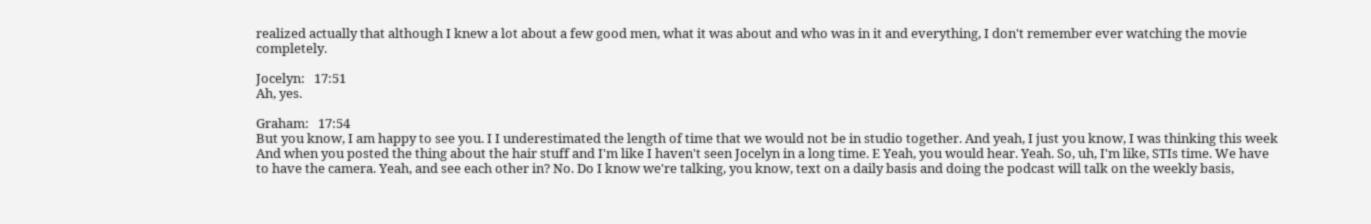realized actually that although I knew a lot about a few good men, what it was about and who was in it and everything, I don't remember ever watching the movie completely.

Jocelyn:   17:51
Ah, yes.

Graham:   17:54
But you know, I am happy to see you. I I underestimated the length of time that we would not be in studio together. And yeah, I just you know, I was thinking this week And when you posted the thing about the hair stuff and I'm like I haven't seen Jocelyn in a long time. E Yeah, you would hear. Yeah. So, uh, I'm like, STIs time. We have to have the camera. Yeah, and see each other in? No. Do I know we're talking, you know, text on a daily basis and doing the podcast will talk on the weekly basis,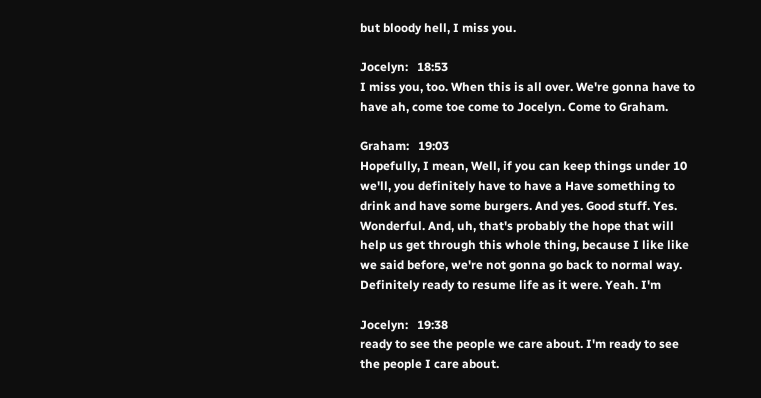but bloody hell, I miss you.

Jocelyn:   18:53
I miss you, too. When this is all over. We're gonna have to have ah, come toe come to Jocelyn. Come to Graham.

Graham:   19:03
Hopefully, I mean, Well, if you can keep things under 10 we'll, you definitely have to have a Have something to drink and have some burgers. And yes. Good stuff. Yes. Wonderful. And, uh, that's probably the hope that will help us get through this whole thing, because I like like we said before, we're not gonna go back to normal way. Definitely ready to resume life as it were. Yeah. I'm

Jocelyn:   19:38
ready to see the people we care about. I'm ready to see the people I care about.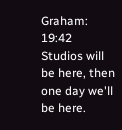Graham:   19:42
Studios will be here, then one day we'll be here.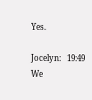Yes.

Jocelyn:   19:49
We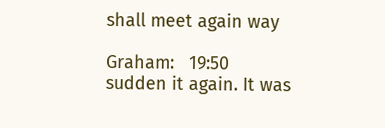shall meet again way

Graham:   19:50
sudden it again. It was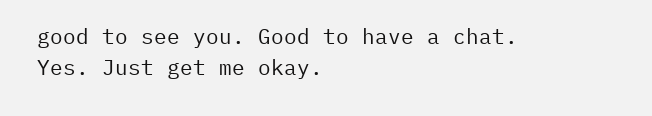good to see you. Good to have a chat. Yes. Just get me okay.